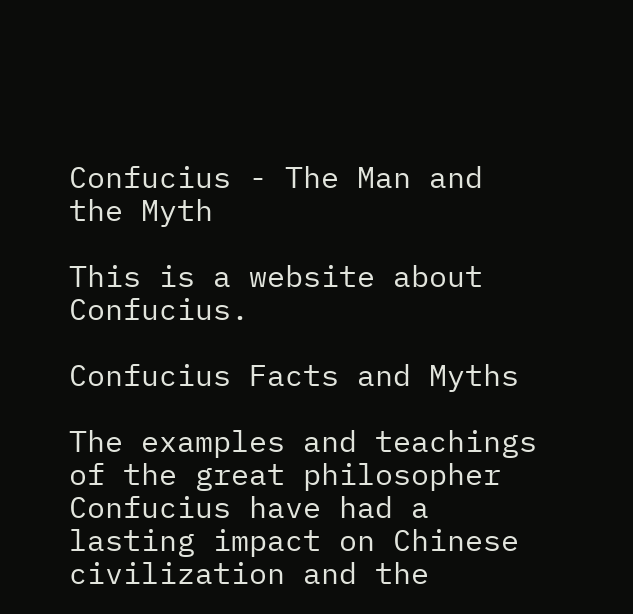Confucius - The Man and the Myth

This is a website about Confucius.

Confucius Facts and Myths

The examples and teachings of the great philosopher Confucius have had a lasting impact on Chinese civilization and the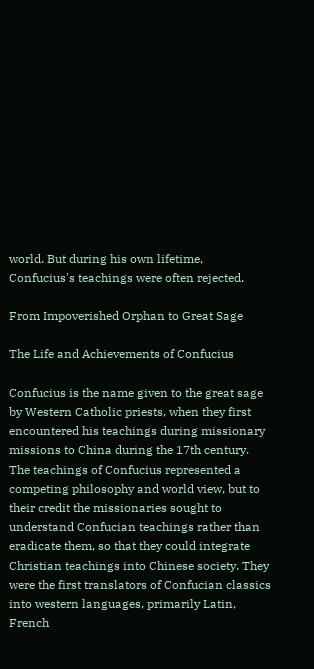world. But during his own lifetime, Confucius's teachings were often rejected.

From Impoverished Orphan to Great Sage

The Life and Achievements of Confucius

Confucius is the name given to the great sage by Western Catholic priests, when they first encountered his teachings during missionary missions to China during the 17th century. The teachings of Confucius represented a competing philosophy and world view, but to their credit the missionaries sought to understand Confucian teachings rather than eradicate them, so that they could integrate Christian teachings into Chinese society. They were the first translators of Confucian classics into western languages, primarily Latin, French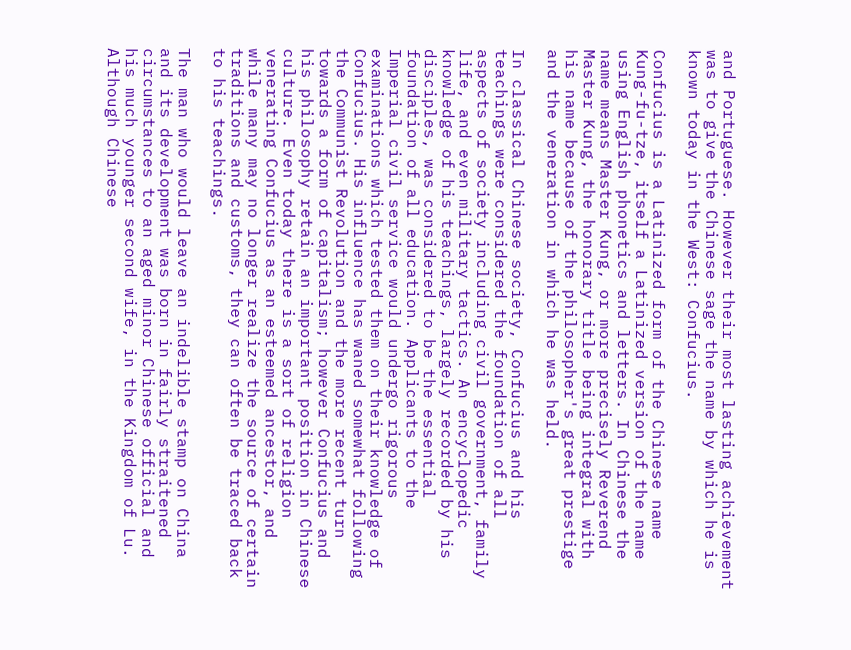and Portuguese. However their most lasting achievement was to give the Chinese sage the name by which he is known today in the West: Confucius.

Confucius is a Latinized form of the Chinese name Kung-fu-tze, itself a Latinized version of the name using English phonetics and letters. In Chinese the name means Master Kung, or more precisely Reverend Master Kung, the honorary title being integral with his name because of the philosopher's great prestige and the veneration in which he was held.

In classical Chinese society, Confucius and his teachings were considered the foundation of all aspects of society including civil government, family life, and even military tactics. An encyclopedic knowledge of his teachings, largely recorded by his disciples, was considered to be the essential foundation of all education. Applicants to the Imperial civil service would undergo rigorous examinations which tested them on their knowledge of Confucius. His influence has waned somewhat following the Communist Revolution and the more recent turn towards a form of capitalism; however Confucius and his philosophy retain an important position in Chinese culture. Even today there is a sort of religion venerating Confucius as an esteemed ancestor, and while many may no longer realize the source of certain traditions and customs, they can often be traced back to his teachings.

The man who would leave an indelible stamp on China and its development was born in fairly straitened circumstances to an aged minor Chinese official and his much younger second wife, in the Kingdom of Lu. Although Chinese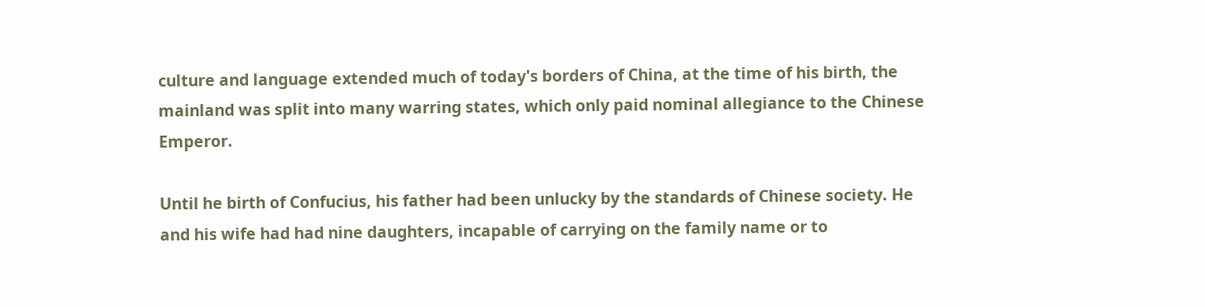culture and language extended much of today's borders of China, at the time of his birth, the mainland was split into many warring states, which only paid nominal allegiance to the Chinese Emperor.

Until he birth of Confucius, his father had been unlucky by the standards of Chinese society. He and his wife had had nine daughters, incapable of carrying on the family name or to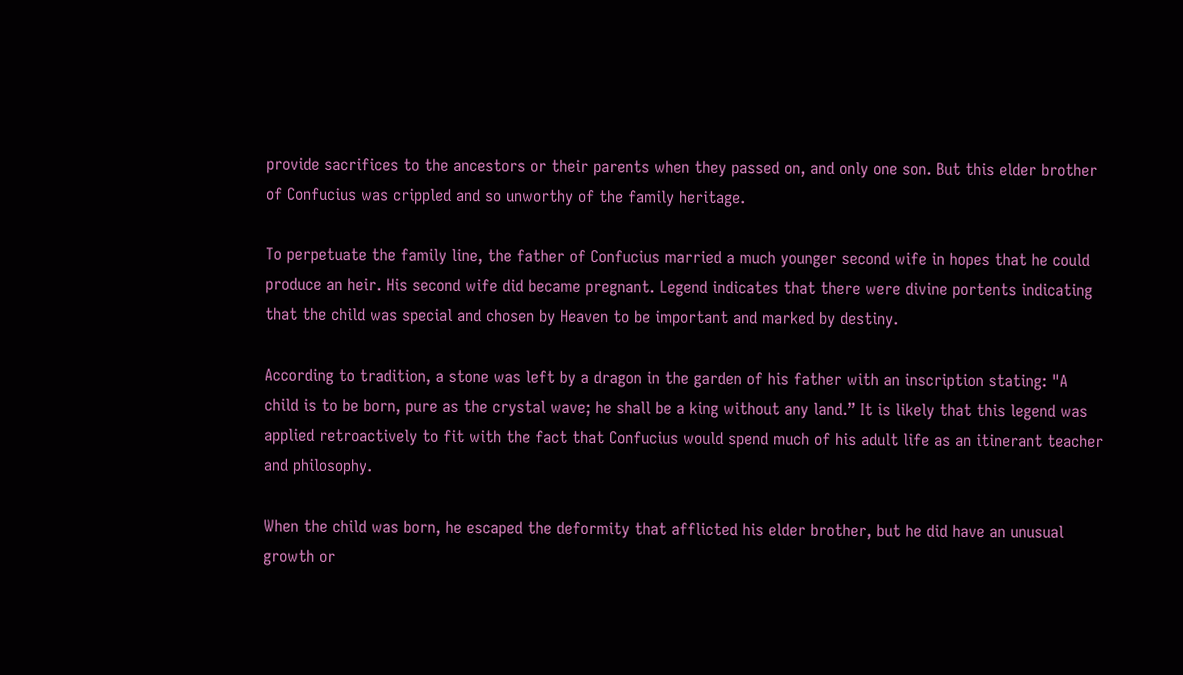provide sacrifices to the ancestors or their parents when they passed on, and only one son. But this elder brother of Confucius was crippled and so unworthy of the family heritage.

To perpetuate the family line, the father of Confucius married a much younger second wife in hopes that he could produce an heir. His second wife did became pregnant. Legend indicates that there were divine portents indicating that the child was special and chosen by Heaven to be important and marked by destiny.

According to tradition, a stone was left by a dragon in the garden of his father with an inscription stating: "A child is to be born, pure as the crystal wave; he shall be a king without any land.” It is likely that this legend was applied retroactively to fit with the fact that Confucius would spend much of his adult life as an itinerant teacher and philosophy.

When the child was born, he escaped the deformity that afflicted his elder brother, but he did have an unusual growth or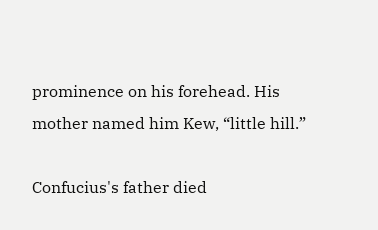prominence on his forehead. His mother named him Kew, “little hill.”

Confucius's father died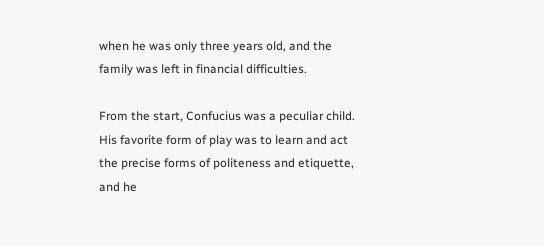when he was only three years old, and the family was left in financial difficulties.

From the start, Confucius was a peculiar child. His favorite form of play was to learn and act the precise forms of politeness and etiquette, and he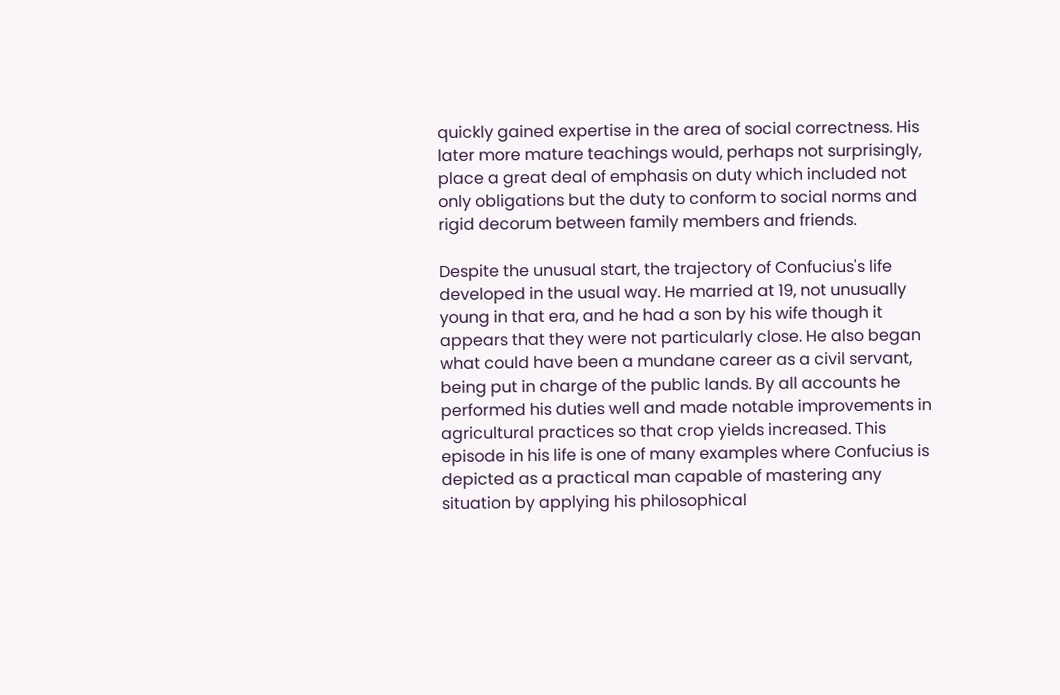quickly gained expertise in the area of social correctness. His later more mature teachings would, perhaps not surprisingly, place a great deal of emphasis on duty which included not only obligations but the duty to conform to social norms and rigid decorum between family members and friends.

Despite the unusual start, the trajectory of Confucius's life developed in the usual way. He married at 19, not unusually young in that era, and he had a son by his wife though it appears that they were not particularly close. He also began what could have been a mundane career as a civil servant, being put in charge of the public lands. By all accounts he performed his duties well and made notable improvements in agricultural practices so that crop yields increased. This episode in his life is one of many examples where Confucius is depicted as a practical man capable of mastering any situation by applying his philosophical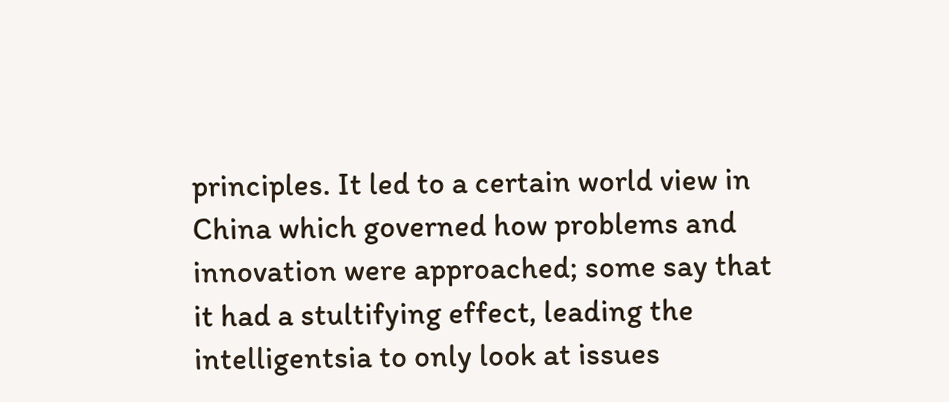principles. It led to a certain world view in China which governed how problems and innovation were approached; some say that it had a stultifying effect, leading the intelligentsia to only look at issues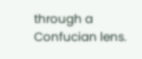through a Confucian lens.